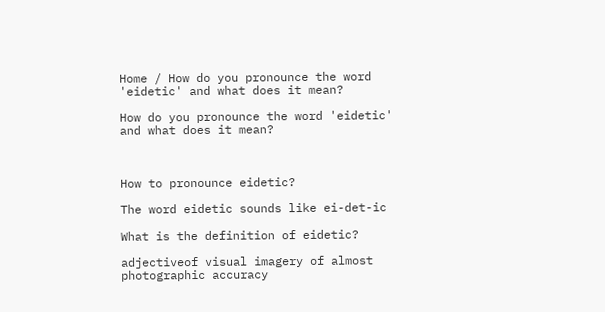Home / How do you pronounce the word 'eidetic' and what does it mean?

How do you pronounce the word 'eidetic' and what does it mean?



How to pronounce eidetic?

The word eidetic sounds like ei-det-ic

What is the definition of eidetic?

adjectiveof visual imagery of almost photographic accuracy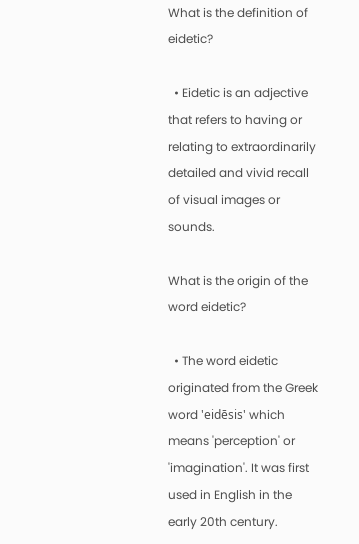What is the definition of eidetic?

  • Eidetic is an adjective that refers to having or relating to extraordinarily detailed and vivid recall of visual images or sounds.

What is the origin of the word eidetic?

  • The word eidetic originated from the Greek word 'eidēsis' which means 'perception' or 'imagination'. It was first used in English in the early 20th century.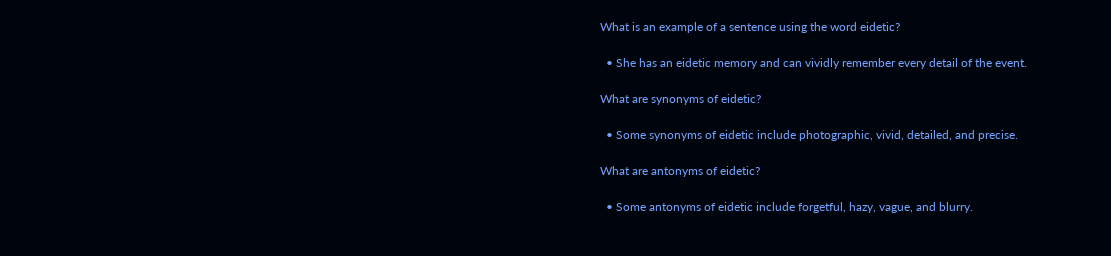What is an example of a sentence using the word eidetic?

  • She has an eidetic memory and can vividly remember every detail of the event.

What are synonyms of eidetic?

  • Some synonyms of eidetic include photographic, vivid, detailed, and precise.

What are antonyms of eidetic?

  • Some antonyms of eidetic include forgetful, hazy, vague, and blurry.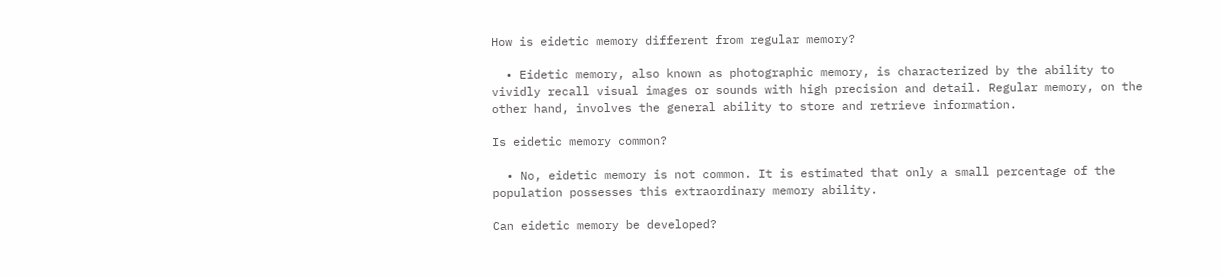How is eidetic memory different from regular memory?

  • Eidetic memory, also known as photographic memory, is characterized by the ability to vividly recall visual images or sounds with high precision and detail. Regular memory, on the other hand, involves the general ability to store and retrieve information.

Is eidetic memory common?

  • No, eidetic memory is not common. It is estimated that only a small percentage of the population possesses this extraordinary memory ability.

Can eidetic memory be developed?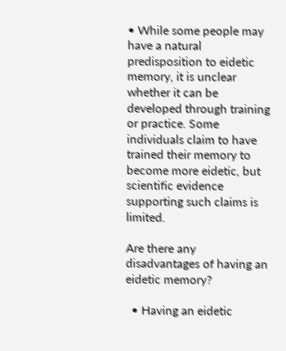• While some people may have a natural predisposition to eidetic memory, it is unclear whether it can be developed through training or practice. Some individuals claim to have trained their memory to become more eidetic, but scientific evidence supporting such claims is limited.

Are there any disadvantages of having an eidetic memory?

  • Having an eidetic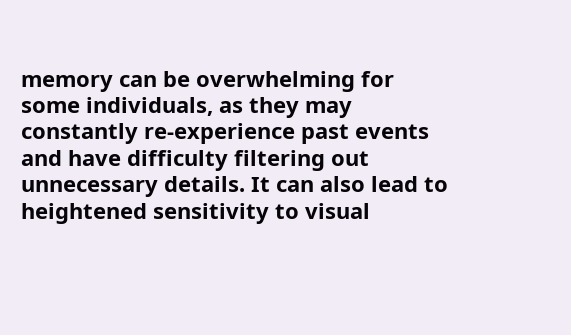memory can be overwhelming for some individuals, as they may constantly re-experience past events and have difficulty filtering out unnecessary details. It can also lead to heightened sensitivity to visual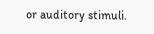or auditory stimuli.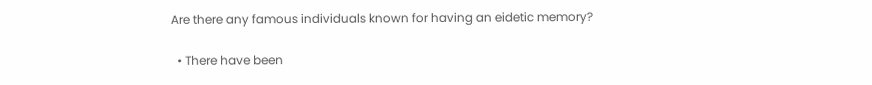Are there any famous individuals known for having an eidetic memory?

  • There have been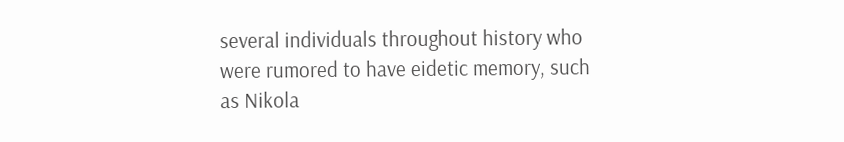several individuals throughout history who were rumored to have eidetic memory, such as Nikola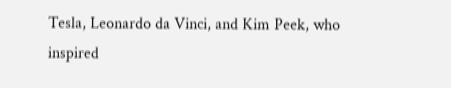Tesla, Leonardo da Vinci, and Kim Peek, who inspired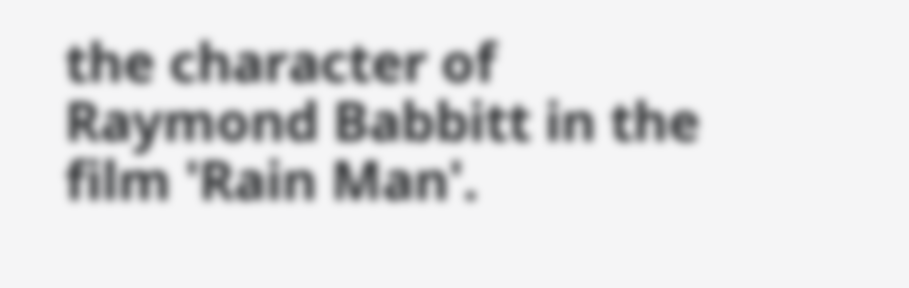the character of Raymond Babbitt in the film 'Rain Man'.